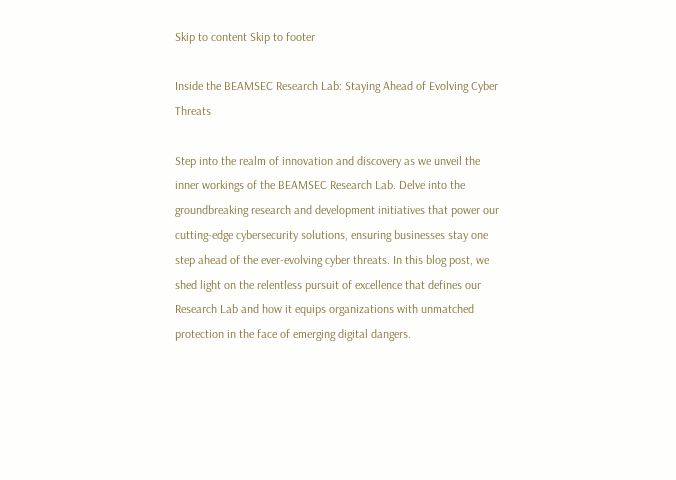Skip to content Skip to footer

Inside the BEAMSEC Research Lab: Staying Ahead of Evolving Cyber Threats

Step into the realm of innovation and discovery as we unveil the inner workings of the BEAMSEC Research Lab. Delve into the groundbreaking research and development initiatives that power our cutting-edge cybersecurity solutions, ensuring businesses stay one step ahead of the ever-evolving cyber threats. In this blog post, we shed light on the relentless pursuit of excellence that defines our Research Lab and how it equips organizations with unmatched protection in the face of emerging digital dangers.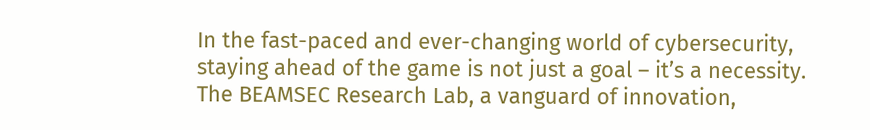In the fast-paced and ever-changing world of cybersecurity, staying ahead of the game is not just a goal – it’s a necessity. The BEAMSEC Research Lab, a vanguard of innovation,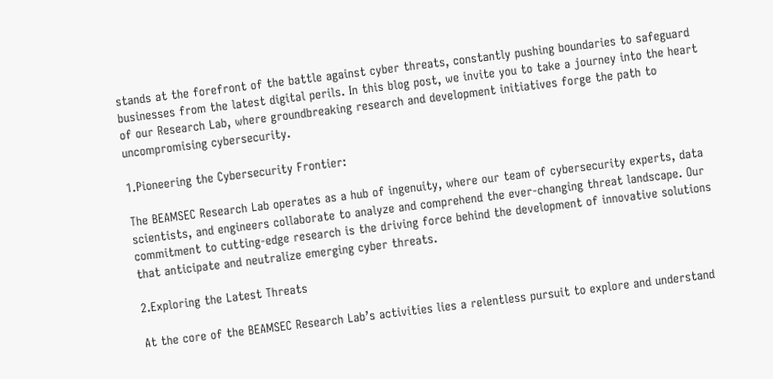stands at the forefront of the battle against cyber threats, constantly pushing boundaries to safeguard businesses from the latest digital perils. In this blog post, we invite you to take a journey into the heart of our Research Lab, where groundbreaking research and development initiatives forge the path to uncompromising cybersecurity.

1.Pioneering the Cybersecurity Frontier:

The BEAMSEC Research Lab operates as a hub of ingenuity, where our team of cybersecurity experts, data scientists, and engineers collaborate to analyze and comprehend the ever-changing threat landscape. Our commitment to cutting-edge research is the driving force behind the development of innovative solutions that anticipate and neutralize emerging cyber threats.

2.Exploring the Latest Threats

At the core of the BEAMSEC Research Lab’s activities lies a relentless pursuit to explore and understand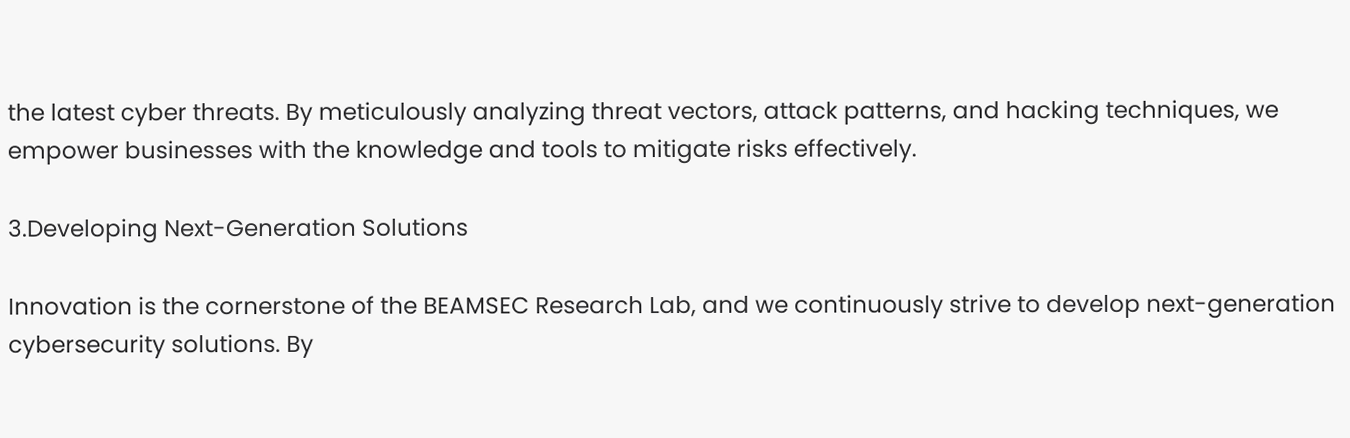the latest cyber threats. By meticulously analyzing threat vectors, attack patterns, and hacking techniques, we empower businesses with the knowledge and tools to mitigate risks effectively.

3.Developing Next-Generation Solutions

Innovation is the cornerstone of the BEAMSEC Research Lab, and we continuously strive to develop next-generation cybersecurity solutions. By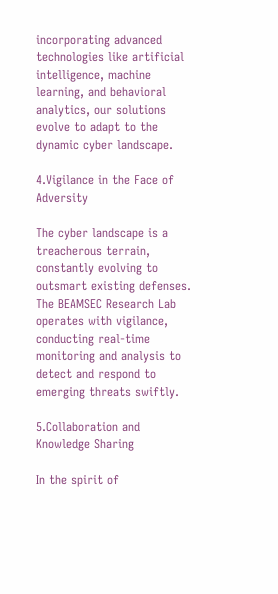incorporating advanced technologies like artificial intelligence, machine learning, and behavioral analytics, our solutions evolve to adapt to the dynamic cyber landscape.

4.Vigilance in the Face of Adversity

The cyber landscape is a treacherous terrain, constantly evolving to outsmart existing defenses. The BEAMSEC Research Lab operates with vigilance, conducting real-time monitoring and analysis to detect and respond to emerging threats swiftly.

5.Collaboration and Knowledge Sharing

In the spirit of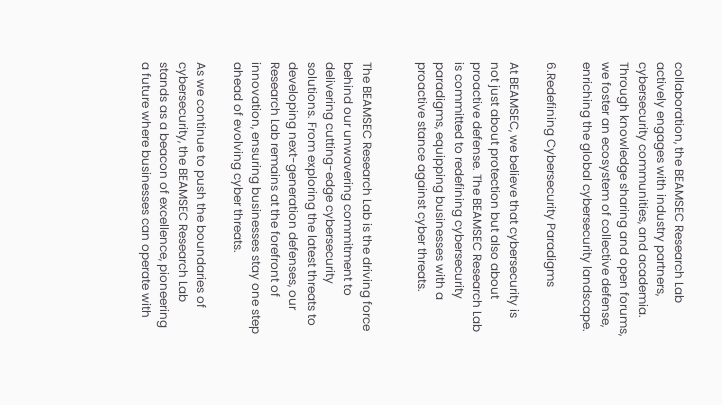collaboration, the BEAMSEC Research Lab actively engages with industry partners, cybersecurity communities, and academia. Through knowledge sharing and open forums, we foster an ecosystem of collective defense, enriching the global cybersecurity landscape.

6.Redefining Cybersecurity Paradigms

At BEAMSEC, we believe that cybersecurity is not just about protection but also about proactive defense. The BEAMSEC Research Lab is committed to redefining cybersecurity paradigms, equipping businesses with a proactive stance against cyber threats.


The BEAMSEC Research Lab is the driving force behind our unwavering commitment to delivering cutting-edge cybersecurity solutions. From exploring the latest threats to developing next-generation defenses, our Research Lab remains at the forefront of innovation, ensuring businesses stay one step ahead of evolving cyber threats.

As we continue to push the boundaries of cybersecurity, the BEAMSEC Research Lab stands as a beacon of excellence, pioneering a future where businesses can operate with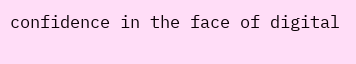confidence in the face of digital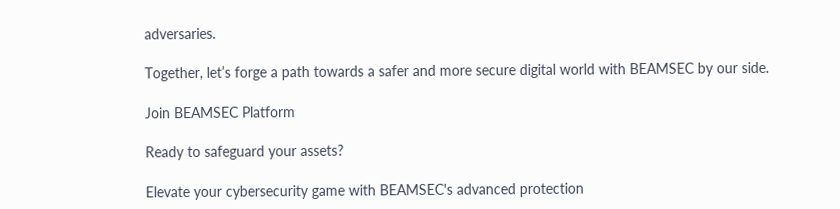adversaries.

Together, let’s forge a path towards a safer and more secure digital world with BEAMSEC by our side.

Join BEAMSEC Platform

Ready to safeguard your assets?

Elevate your cybersecurity game with BEAMSEC's advanced protection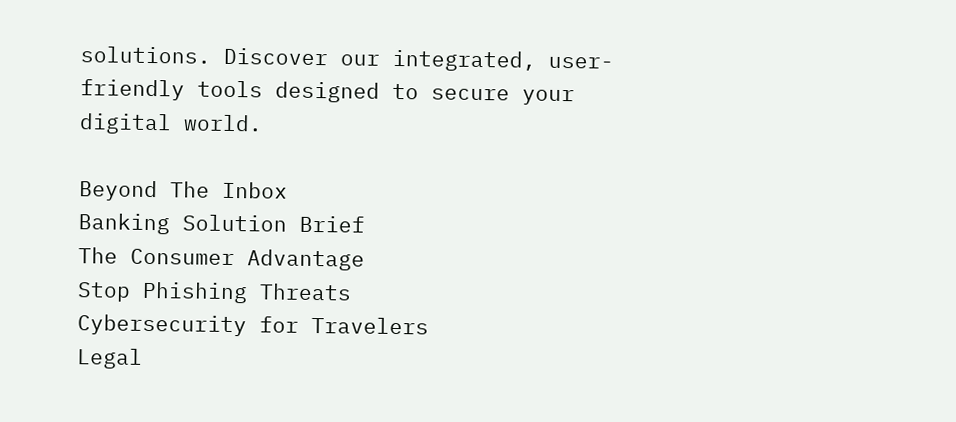solutions. Discover our integrated, user-friendly tools designed to secure your digital world.

Beyond The Inbox
Banking Solution Brief
The Consumer Advantage
Stop Phishing Threats
Cybersecurity for Travelers
Legal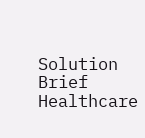Solution Brief
Healthcare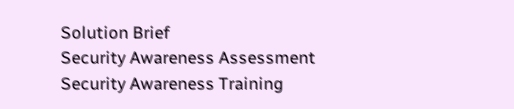Solution Brief
Security Awareness Assessment
Security Awareness Training